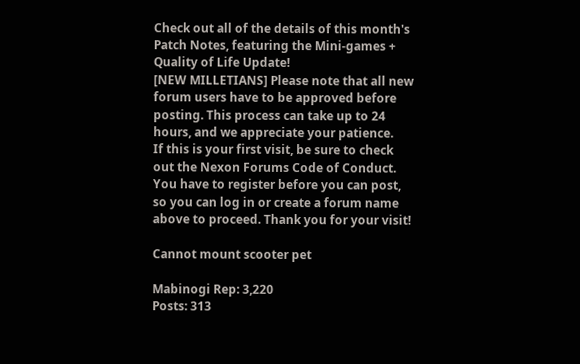Check out all of the details of this month's Patch Notes, featuring the Mini-games + Quality of Life Update!
[NEW MILLETIANS] Please note that all new forum users have to be approved before posting. This process can take up to 24 hours, and we appreciate your patience.
If this is your first visit, be sure to check out the Nexon Forums Code of Conduct. You have to register before you can post, so you can log in or create a forum name above to proceed. Thank you for your visit!

Cannot mount scooter pet

Mabinogi Rep: 3,220
Posts: 313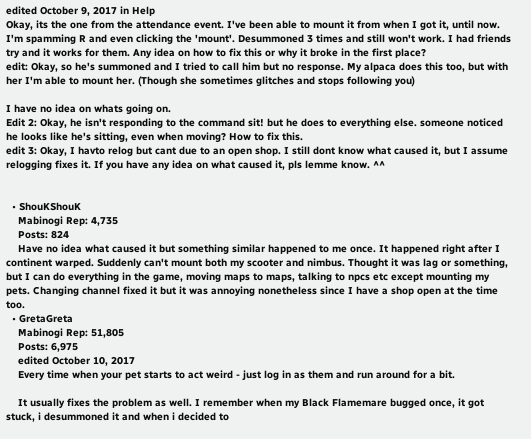edited October 9, 2017 in Help
Okay, its the one from the attendance event. I've been able to mount it from when I got it, until now. I'm spamming R and even clicking the 'mount'. Desummoned 3 times and still won't work. I had friends try and it works for them. Any idea on how to fix this or why it broke in the first place?
edit: Okay, so he's summoned and I tried to call him but no response. My alpaca does this too, but with her I'm able to mount her. (Though she sometimes glitches and stops following you)

I have no idea on whats going on.
Edit 2: Okay, he isn't responding to the command sit! but he does to everything else. someone noticed he looks like he's sitting, even when moving? How to fix this.
edit 3: Okay, I havto relog but cant due to an open shop. I still dont know what caused it, but I assume relogging fixes it. If you have any idea on what caused it, pls lemme know. ^^


  • ShouKShouK
    Mabinogi Rep: 4,735
    Posts: 824
    Have no idea what caused it but something similar happened to me once. It happened right after I continent warped. Suddenly can't mount both my scooter and nimbus. Thought it was lag or something, but I can do everything in the game, moving maps to maps, talking to npcs etc except mounting my pets. Changing channel fixed it but it was annoying nonetheless since I have a shop open at the time too.
  • GretaGreta
    Mabinogi Rep: 51,805
    Posts: 6,975
    edited October 10, 2017
    Every time when your pet starts to act weird - just log in as them and run around for a bit.

    It usually fixes the problem as well. I remember when my Black Flamemare bugged once, it got stuck, i desummoned it and when i decided to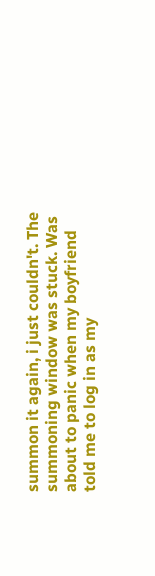summon it again, i just couldn't. The summoning window was stuck. Was about to panic when my boyfriend told me to log in as my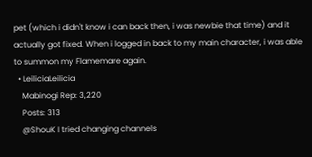pet (which i didn't know i can back then, i was newbie that time) and it actually got fixed. When i logged in back to my main character, i was able to summon my Flamemare again.
  • LeiliciaLeilicia
    Mabinogi Rep: 3,220
    Posts: 313
    @ShouK I tried changing channels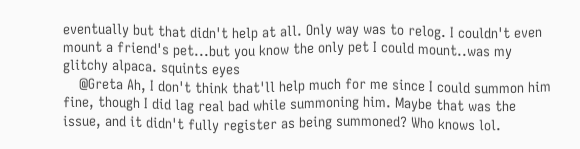eventually but that didn't help at all. Only way was to relog. I couldn't even mount a friend's pet...but you know the only pet I could mount..was my glitchy alpaca. squints eyes
    @Greta Ah, I don't think that'll help much for me since I could summon him fine, though I did lag real bad while summoning him. Maybe that was the issue, and it didn't fully register as being summoned? Who knows lol.